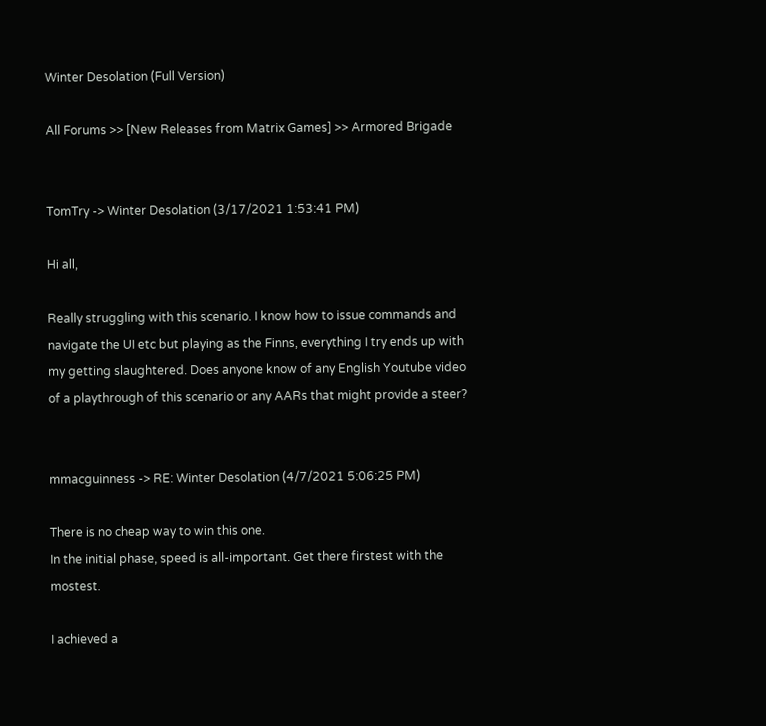Winter Desolation (Full Version)

All Forums >> [New Releases from Matrix Games] >> Armored Brigade


TomTry -> Winter Desolation (3/17/2021 1:53:41 PM)

Hi all,

Really struggling with this scenario. I know how to issue commands and navigate the UI etc but playing as the Finns, everything I try ends up with my getting slaughtered. Does anyone know of any English Youtube video of a playthrough of this scenario or any AARs that might provide a steer?


mmacguinness -> RE: Winter Desolation (4/7/2021 5:06:25 PM)

There is no cheap way to win this one.
In the initial phase, speed is all-important. Get there firstest with the mostest.

I achieved a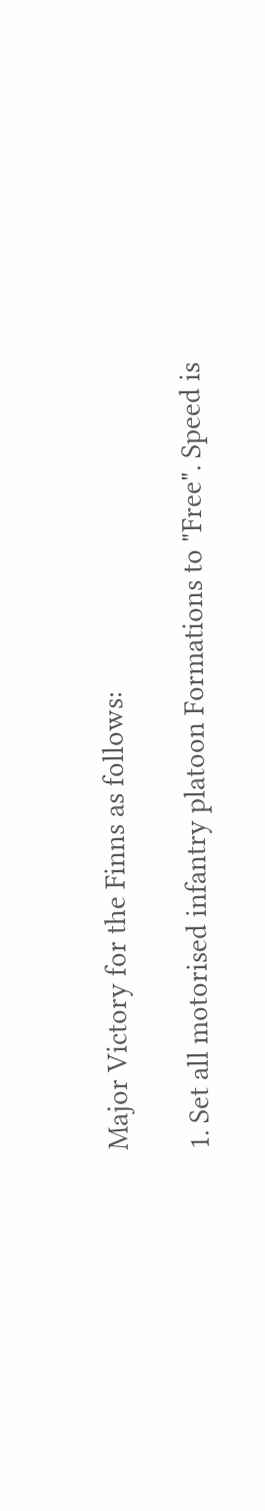Major Victory for the Finns as follows:

1. Set all motorised infantry platoon Formations to "Free". Speed is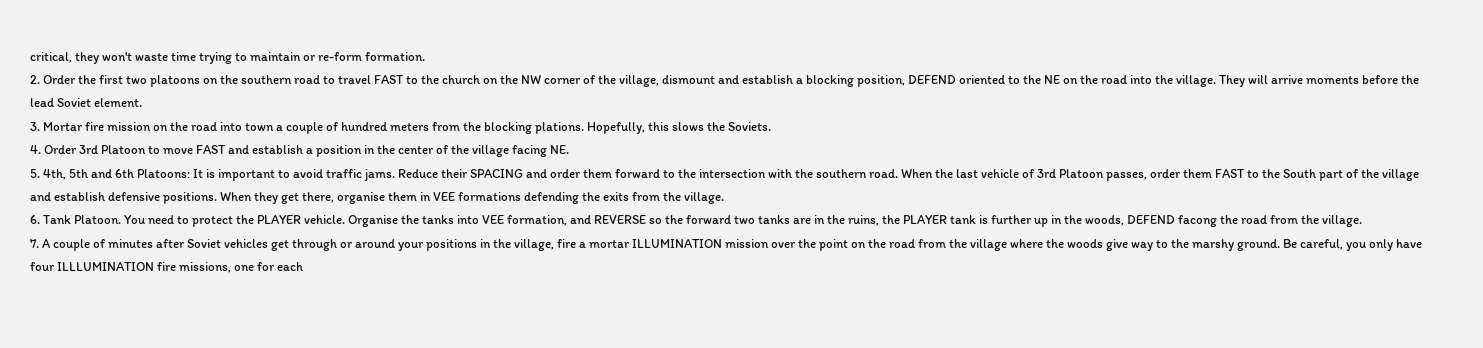critical, they won't waste time trying to maintain or re-form formation.
2. Order the first two platoons on the southern road to travel FAST to the church on the NW corner of the village, dismount and establish a blocking position, DEFEND oriented to the NE on the road into the village. They will arrive moments before the lead Soviet element.
3. Mortar fire mission on the road into town a couple of hundred meters from the blocking plations. Hopefully, this slows the Soviets.
4. Order 3rd Platoon to move FAST and establish a position in the center of the village facing NE.
5. 4th, 5th and 6th Platoons: It is important to avoid traffic jams. Reduce their SPACING and order them forward to the intersection with the southern road. When the last vehicle of 3rd Platoon passes, order them FAST to the South part of the village and establish defensive positions. When they get there, organise them in VEE formations defending the exits from the village.
6. Tank Platoon. You need to protect the PLAYER vehicle. Organise the tanks into VEE formation, and REVERSE so the forward two tanks are in the ruins, the PLAYER tank is further up in the woods, DEFEND facong the road from the village.
7. A couple of minutes after Soviet vehicles get through or around your positions in the village, fire a mortar ILLUMINATION mission over the point on the road from the village where the woods give way to the marshy ground. Be careful, you only have four ILLLUMINATION fire missions, one for each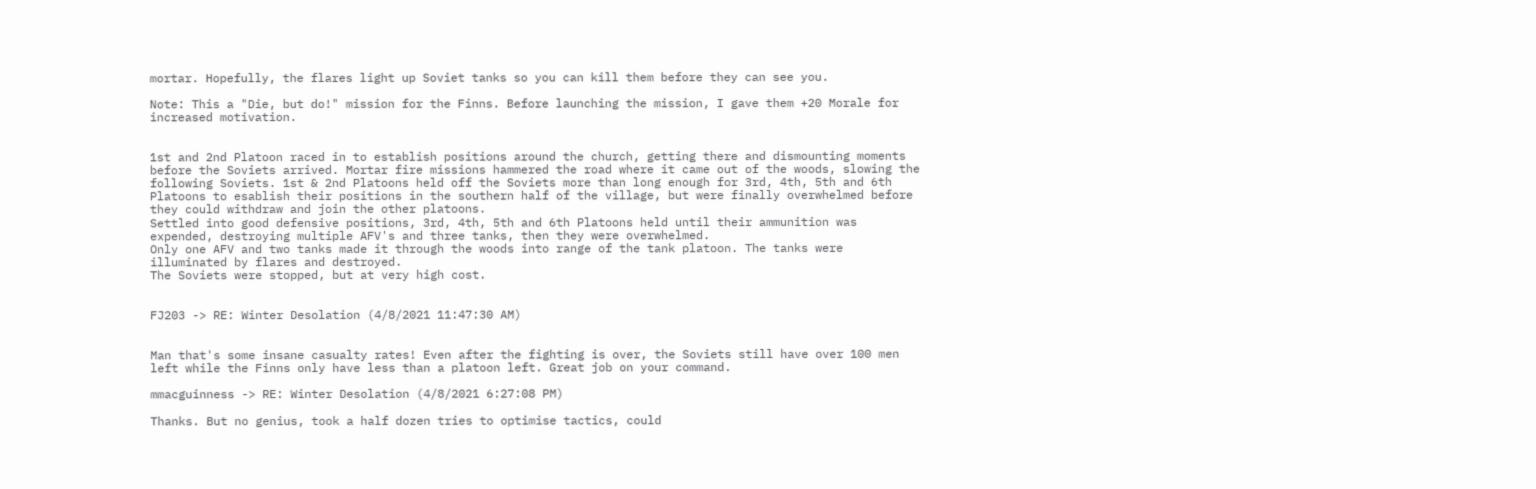mortar. Hopefully, the flares light up Soviet tanks so you can kill them before they can see you.

Note: This a "Die, but do!" mission for the Finns. Before launching the mission, I gave them +20 Morale for increased motivation.


1st and 2nd Platoon raced in to establish positions around the church, getting there and dismounting moments before the Soviets arrived. Mortar fire missions hammered the road where it came out of the woods, slowing the following Soviets. 1st & 2nd Platoons held off the Soviets more than long enough for 3rd, 4th, 5th and 6th Platoons to esablish their positions in the southern half of the village, but were finally overwhelmed before they could withdraw and join the other platoons.
Settled into good defensive positions, 3rd, 4th, 5th and 6th Platoons held until their ammunition was expended, destroying multiple AFV's and three tanks, then they were overwhelmed.
Only one AFV and two tanks made it through the woods into range of the tank platoon. The tanks were illuminated by flares and destroyed.
The Soviets were stopped, but at very high cost.


FJ203 -> RE: Winter Desolation (4/8/2021 11:47:30 AM)


Man that's some insane casualty rates! Even after the fighting is over, the Soviets still have over 100 men left while the Finns only have less than a platoon left. Great job on your command.

mmacguinness -> RE: Winter Desolation (4/8/2021 6:27:08 PM)

Thanks. But no genius, took a half dozen tries to optimise tactics, could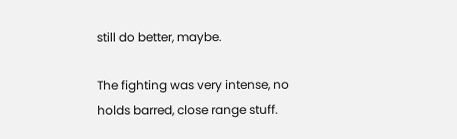still do better, maybe.

The fighting was very intense, no holds barred, close range stuff.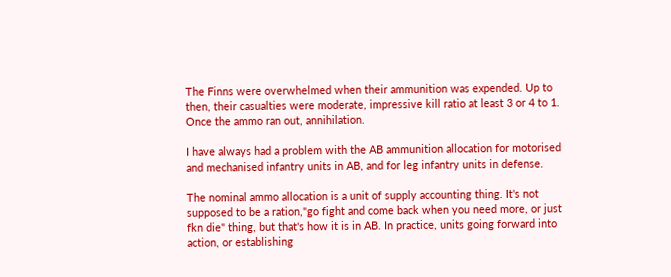The Finns were overwhelmed when their ammunition was expended. Up to then, their casualties were moderate, impressive kill ratio at least 3 or 4 to 1.
Once the ammo ran out, annihilation.

I have always had a problem with the AB ammunition allocation for motorised and mechanised infantry units in AB, and for leg infantry units in defense.

The nominal ammo allocation is a unit of supply accounting thing. It's not supposed to be a ration,"go fight and come back when you need more, or just fkn die" thing, but that's how it is in AB. In practice, units going forward into action, or establishing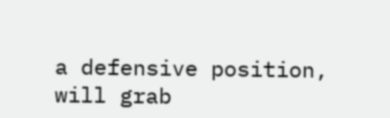a defensive position, will grab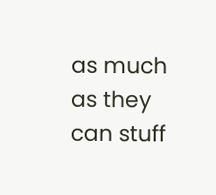as much as they can stuff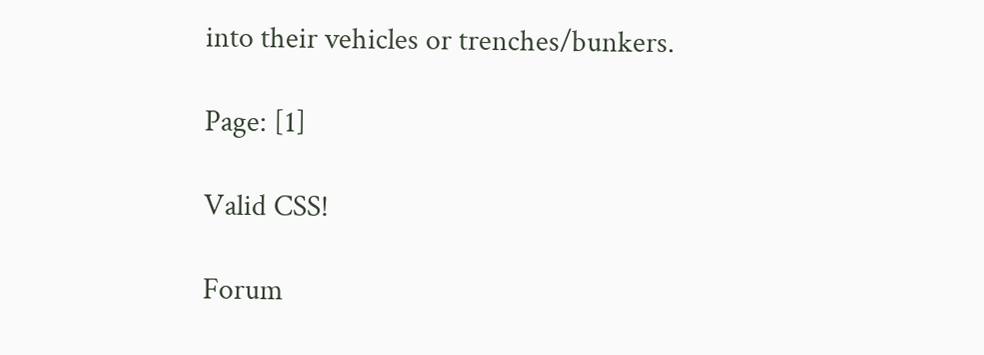into their vehicles or trenches/bunkers.

Page: [1]

Valid CSS!

Forum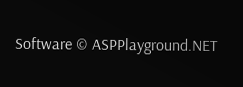Software © ASPPlayground.NET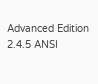Advanced Edition 2.4.5 ANSI